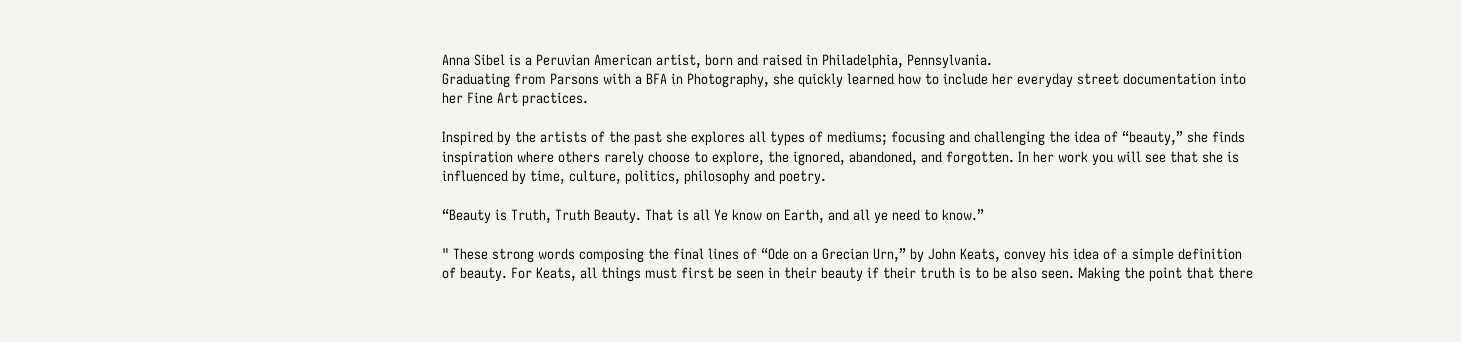Anna Sibel is a Peruvian American artist, born and raised in Philadelphia, Pennsylvania.
Graduating from Parsons with a BFA in Photography, she quickly learned how to include her everyday street documentation into her Fine Art practices.

Inspired by the artists of the past she explores all types of mediums; focusing and challenging the idea of “beauty,” she finds inspiration where others rarely choose to explore, the ignored, abandoned, and forgotten. In her work you will see that she is influenced by time, culture, politics, philosophy and poetry.

“Beauty is Truth, Truth Beauty. That is all Ye know on Earth, and all ye need to know.”

" These strong words composing the final lines of “Ode on a Grecian Urn,” by John Keats, convey his idea of a simple definition of beauty. For Keats, all things must first be seen in their beauty if their truth is to be also seen. Making the point that there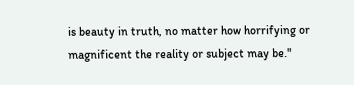is beauty in truth, no matter how horrifying or magnificent the reality or subject may be."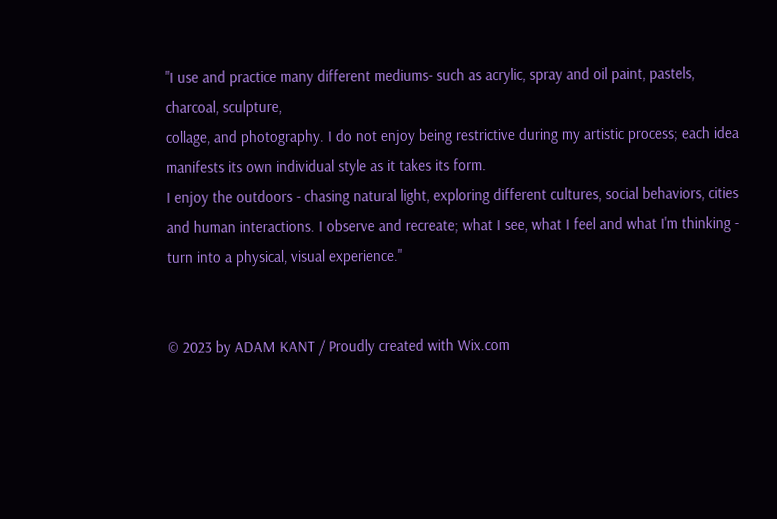"I use and practice many different mediums- such as acrylic, spray and oil paint, pastels, charcoal, sculpture,
collage, and photography. I do not enjoy being restrictive during my artistic process; each idea manifests its own individual style as it takes its form.
I enjoy the outdoors - chasing natural light, exploring different cultures, social behaviors, cities and human interactions. I observe and recreate; what I see, what I feel and what I'm thinking - turn into a physical, visual experience."


© 2023 by ADAM KANT / Proudly created with Wix.com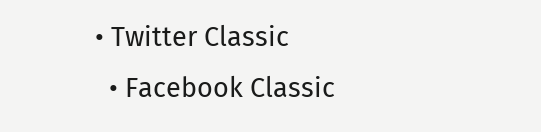• Twitter Classic
  • Facebook Classic